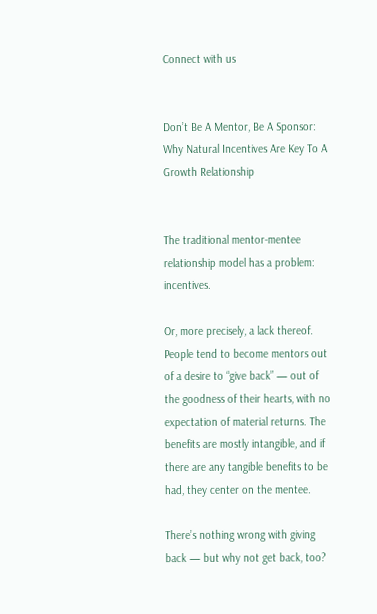Connect with us


Don’t Be A Mentor, Be A Sponsor: Why Natural Incentives Are Key To A Growth Relationship


The traditional mentor-mentee relationship model has a problem: incentives.

Or, more precisely, a lack thereof. People tend to become mentors out of a desire to “give back” — out of the goodness of their hearts, with no expectation of material returns. The benefits are mostly intangible, and if there are any tangible benefits to be had, they center on the mentee.

There’s nothing wrong with giving back — but why not get back, too?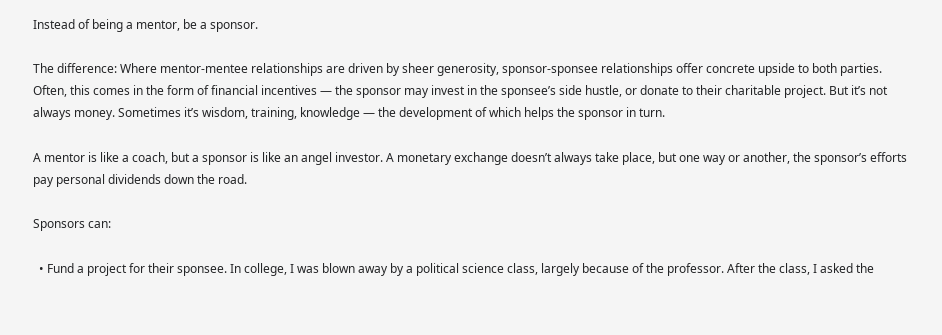Instead of being a mentor, be a sponsor.

The difference: Where mentor-mentee relationships are driven by sheer generosity, sponsor-sponsee relationships offer concrete upside to both parties. Often, this comes in the form of financial incentives — the sponsor may invest in the sponsee’s side hustle, or donate to their charitable project. But it’s not always money. Sometimes it’s wisdom, training, knowledge — the development of which helps the sponsor in turn.

A mentor is like a coach, but a sponsor is like an angel investor. A monetary exchange doesn’t always take place, but one way or another, the sponsor’s efforts pay personal dividends down the road.

Sponsors can:

  • Fund a project for their sponsee. In college, I was blown away by a political science class, largely because of the professor. After the class, I asked the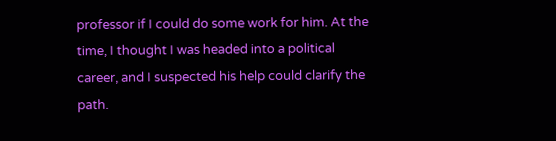professor if I could do some work for him. At the time, I thought I was headed into a political career, and I suspected his help could clarify the path.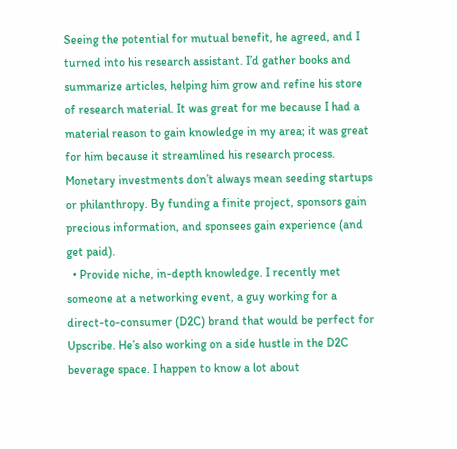Seeing the potential for mutual benefit, he agreed, and I turned into his research assistant. I’d gather books and summarize articles, helping him grow and refine his store of research material. It was great for me because I had a material reason to gain knowledge in my area; it was great for him because it streamlined his research process. Monetary investments don’t always mean seeding startups or philanthropy. By funding a finite project, sponsors gain precious information, and sponsees gain experience (and get paid).
  • Provide niche, in-depth knowledge. I recently met someone at a networking event, a guy working for a direct-to-consumer (D2C) brand that would be perfect for Upscribe. He’s also working on a side hustle in the D2C beverage space. I happen to know a lot about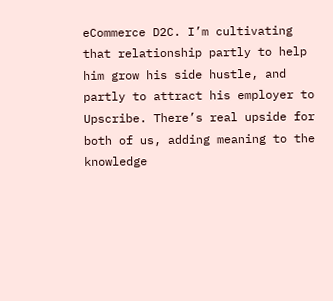eCommerce D2C. I’m cultivating that relationship partly to help him grow his side hustle, and partly to attract his employer to Upscribe. There’s real upside for both of us, adding meaning to the knowledge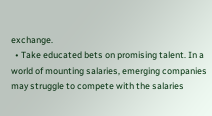exchange.
  • Take educated bets on promising talent. In a world of mounting salaries, emerging companies may struggle to compete with the salaries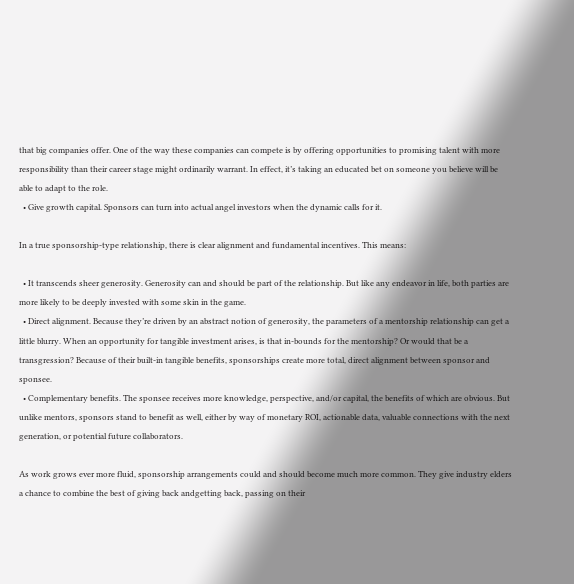that big companies offer. One of the way these companies can compete is by offering opportunities to promising talent with more responsibility than their career stage might ordinarily warrant. In effect, it’s taking an educated bet on someone you believe will be able to adapt to the role.
  • Give growth capital. Sponsors can turn into actual angel investors when the dynamic calls for it.

In a true sponsorship-type relationship, there is clear alignment and fundamental incentives. This means:

  • It transcends sheer generosity. Generosity can and should be part of the relationship. But like any endeavor in life, both parties are more likely to be deeply invested with some skin in the game.
  • Direct alignment. Because they’re driven by an abstract notion of generosity, the parameters of a mentorship relationship can get a little blurry. When an opportunity for tangible investment arises, is that in-bounds for the mentorship? Or would that be a transgression? Because of their built-in tangible benefits, sponsorships create more total, direct alignment between sponsor and sponsee.
  • Complementary benefits. The sponsee receives more knowledge, perspective, and/or capital, the benefits of which are obvious. But unlike mentors, sponsors stand to benefit as well, either by way of monetary ROI, actionable data, valuable connections with the next generation, or potential future collaborators.

As work grows ever more fluid, sponsorship arrangements could and should become much more common. They give industry elders a chance to combine the best of giving back andgetting back, passing on their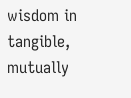wisdom in tangible, mutually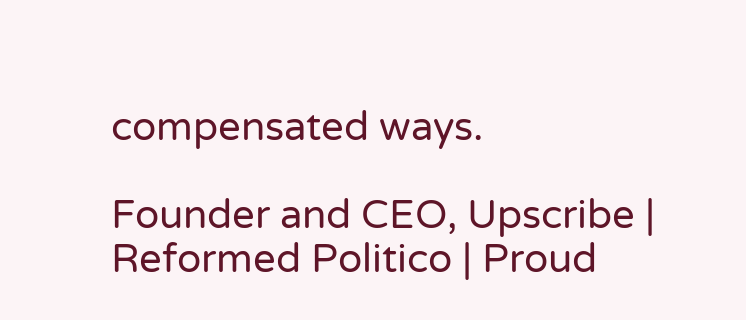compensated ways.

Founder and CEO, Upscribe | Reformed Politico | Proud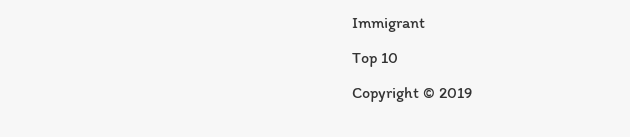Immigrant

Top 10

Copyright © 2019